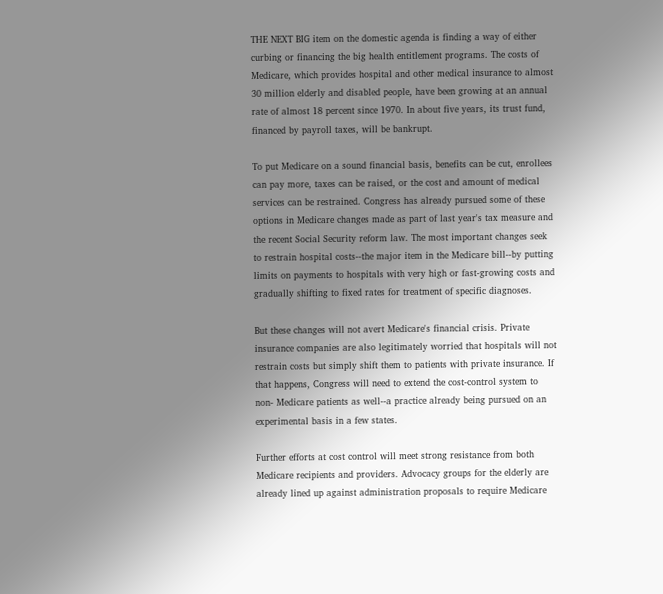THE NEXT BIG item on the domestic agenda is finding a way of either curbing or financing the big health entitlement programs. The costs of Medicare, which provides hospital and other medical insurance to almost 30 million elderly and disabled people, have been growing at an annual rate of almost 18 percent since 1970. In about five years, its trust fund, financed by payroll taxes, will be bankrupt.

To put Medicare on a sound financial basis, benefits can be cut, enrollees can pay more, taxes can be raised, or the cost and amount of medical services can be restrained. Congress has already pursued some of these options in Medicare changes made as part of last year's tax measure and the recent Social Security reform law. The most important changes seek to restrain hospital costs--the major item in the Medicare bill--by putting limits on payments to hospitals with very high or fast-growing costs and gradually shifting to fixed rates for treatment of specific diagnoses.

But these changes will not avert Medicare's financial crisis. Private insurance companies are also legitimately worried that hospitals will not restrain costs but simply shift them to patients with private insurance. If that happens, Congress will need to extend the cost-control system to non- Medicare patients as well--a practice already being pursued on an experimental basis in a few states.

Further efforts at cost control will meet strong resistance from both Medicare recipients and providers. Advocacy groups for the elderly are already lined up against administration proposals to require Medicare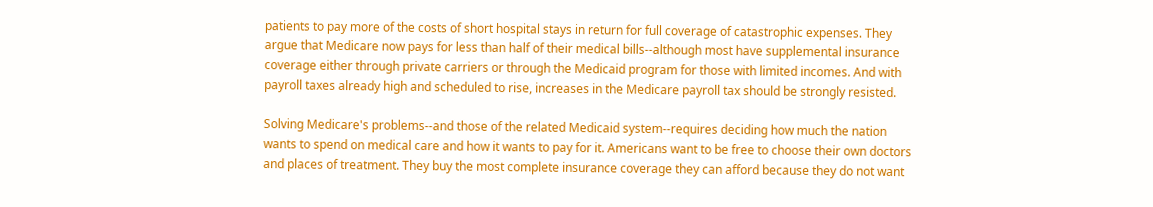patients to pay more of the costs of short hospital stays in return for full coverage of catastrophic expenses. They argue that Medicare now pays for less than half of their medical bills--although most have supplemental insurance coverage either through private carriers or through the Medicaid program for those with limited incomes. And with payroll taxes already high and scheduled to rise, increases in the Medicare payroll tax should be strongly resisted.

Solving Medicare's problems--and those of the related Medicaid system--requires deciding how much the nation wants to spend on medical care and how it wants to pay for it. Americans want to be free to choose their own doctors and places of treatment. They buy the most complete insurance coverage they can afford because they do not want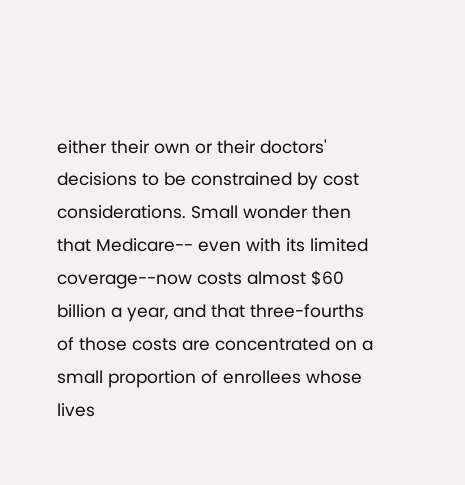either their own or their doctors' decisions to be constrained by cost considerations. Small wonder then that Medicare-- even with its limited coverage--now costs almost $60 billion a year, and that three-fourths of those costs are concentrated on a small proportion of enrollees whose lives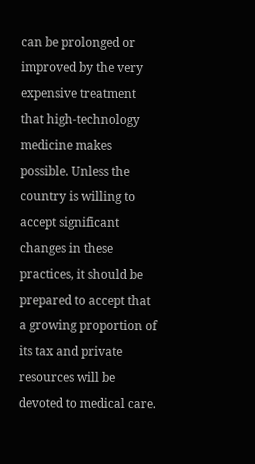can be prolonged or improved by the very expensive treatment that high-technology medicine makes possible. Unless the country is willing to accept significant changes in these practices, it should be prepared to accept that a growing proportion of its tax and private resources will be devoted to medical care.